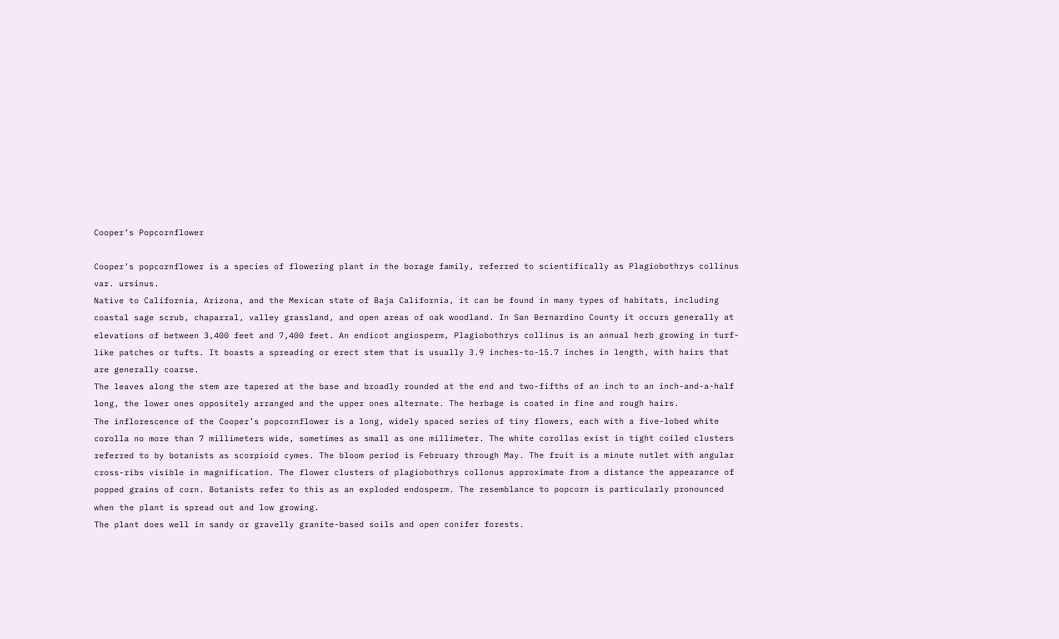Cooper’s Popcornflower

Cooper’s popcornflower is a species of flowering plant in the borage family, referred to scientifically as Plagiobothrys collinus var. ursinus.
Native to California, Arizona, and the Mexican state of Baja California, it can be found in many types of habitats, including coastal sage scrub, chaparral, valley grassland, and open areas of oak woodland. In San Bernardino County it occurs generally at elevations of between 3,400 feet and 7,400 feet. An endicot angiosperm, Plagiobothrys collinus is an annual herb growing in turf-like patches or tufts. It boasts a spreading or erect stem that is usually 3.9 inches-to-15.7 inches in length, with hairs that are generally coarse.
The leaves along the stem are tapered at the base and broadly rounded at the end and two-fifths of an inch to an inch-and-a-half long, the lower ones oppositely arranged and the upper ones alternate. The herbage is coated in fine and rough hairs.
The inflorescence of the Cooper’s popcornflower is a long, widely spaced series of tiny flowers, each with a five-lobed white corolla no more than 7 millimeters wide, sometimes as small as one millimeter. The white corollas exist in tight coiled clusters referred to by botanists as scorpioid cymes. The bloom period is February through May. The fruit is a minute nutlet with angular cross-ribs visible in magnification. The flower clusters of plagiobothrys collonus approximate from a distance the appearance of popped grains of corn. Botanists refer to this as an exploded endosperm. The resemblance to popcorn is particularly pronounced when the plant is spread out and low growing.
The plant does well in sandy or gravelly granite-based soils and open conifer forests.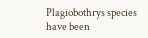Plagiobothrys species have been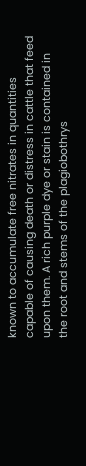known to accumulate free nitrates in quantities capable of causing death or distress in cattle that feed upon them. A rich purple dye or stain is contained in the root and stems of the plagiobothrys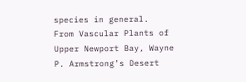species in general.
From Vascular Plants of Upper Newport Bay, Wayne P. Armstrong’s Desert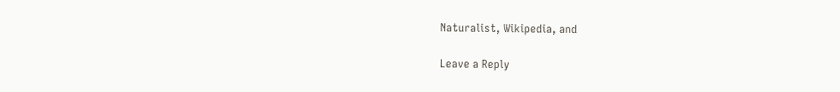Naturalist, Wikipedia, and

Leave a Reply